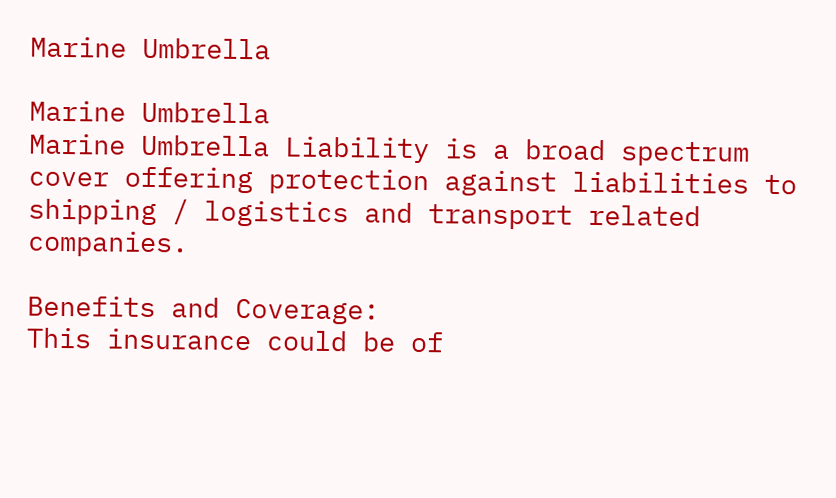Marine Umbrella

Marine Umbrella
Marine Umbrella Liability is a broad spectrum cover offering protection against liabilities to shipping / logistics and transport related companies.

Benefits and Coverage:
This insurance could be of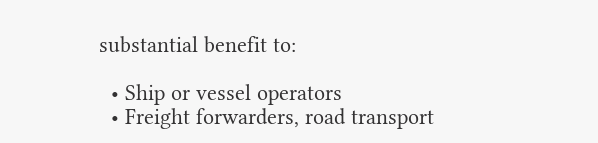substantial benefit to:

  • Ship or vessel operators
  • Freight forwarders, road transport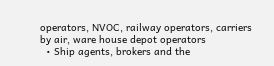operators, NVOC, railway operators, carriers by air, ware house depot operators
  • Ship agents, brokers and the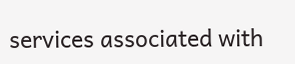services associated with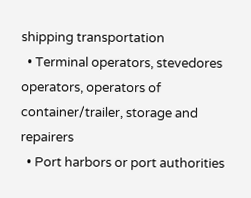shipping transportation
  • Terminal operators, stevedores operators, operators of container/trailer, storage and repairers
  • Port harbors or port authorities